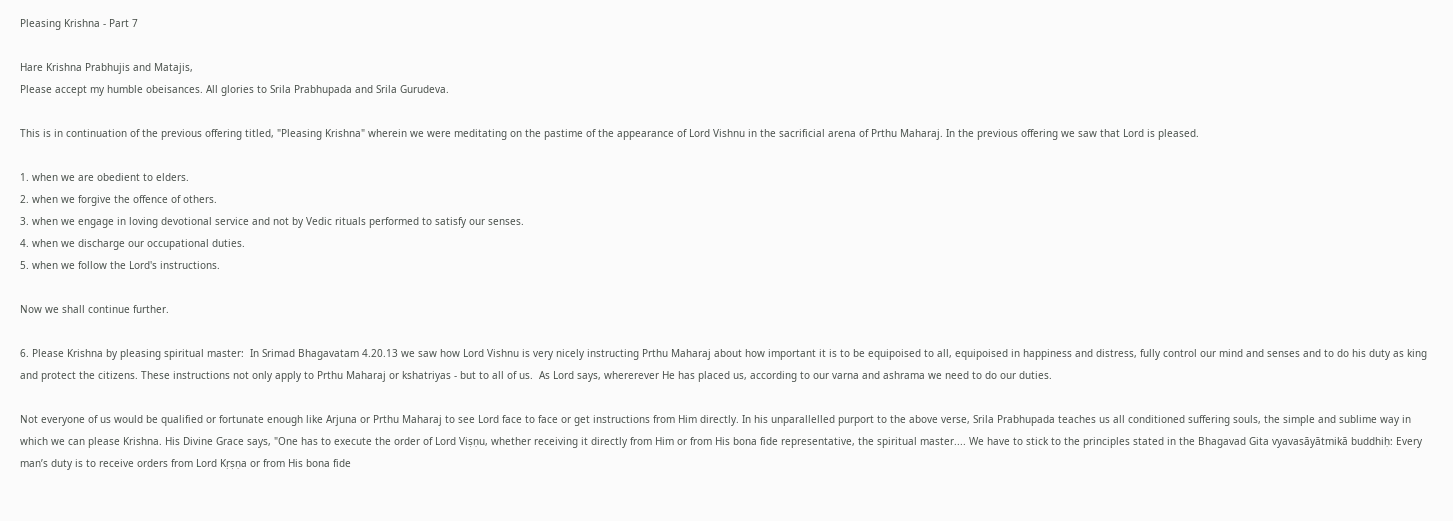Pleasing Krishna - Part 7

Hare Krishna Prabhujis and Matajis,
Please accept my humble obeisances. All glories to Srila Prabhupada and Srila Gurudeva.

This is in continuation of the previous offering titled, "Pleasing Krishna" wherein we were meditating on the pastime of the appearance of Lord Vishnu in the sacrificial arena of Prthu Maharaj. In the previous offering we saw that Lord is pleased.

1. when we are obedient to elders.
2. when we forgive the offence of others.
3. when we engage in loving devotional service and not by Vedic rituals performed to satisfy our senses.
4. when we discharge our occupational duties.
5. when we follow the Lord's instructions.

Now we shall continue further.

6. Please Krishna by pleasing spiritual master:  In Srimad Bhagavatam 4.20.13 we saw how Lord Vishnu is very nicely instructing Prthu Maharaj about how important it is to be equipoised to all, equipoised in happiness and distress, fully control our mind and senses and to do his duty as king and protect the citizens. These instructions not only apply to Prthu Maharaj or kshatriyas - but to all of us.  As Lord says, whererever He has placed us, according to our varna and ashrama we need to do our duties.

Not everyone of us would be qualified or fortunate enough like Arjuna or Prthu Maharaj to see Lord face to face or get instructions from Him directly. In his unparallelled purport to the above verse, Srila Prabhupada teaches us all conditioned suffering souls, the simple and sublime way in which we can please Krishna. His Divine Grace says, "One has to execute the order of Lord Viṣṇu, whether receiving it directly from Him or from His bona fide representative, the spiritual master.... We have to stick to the principles stated in the Bhagavad Gita vyavasāyātmikā buddhiḥ: Every man’s duty is to receive orders from Lord Kṛṣṇa or from His bona fide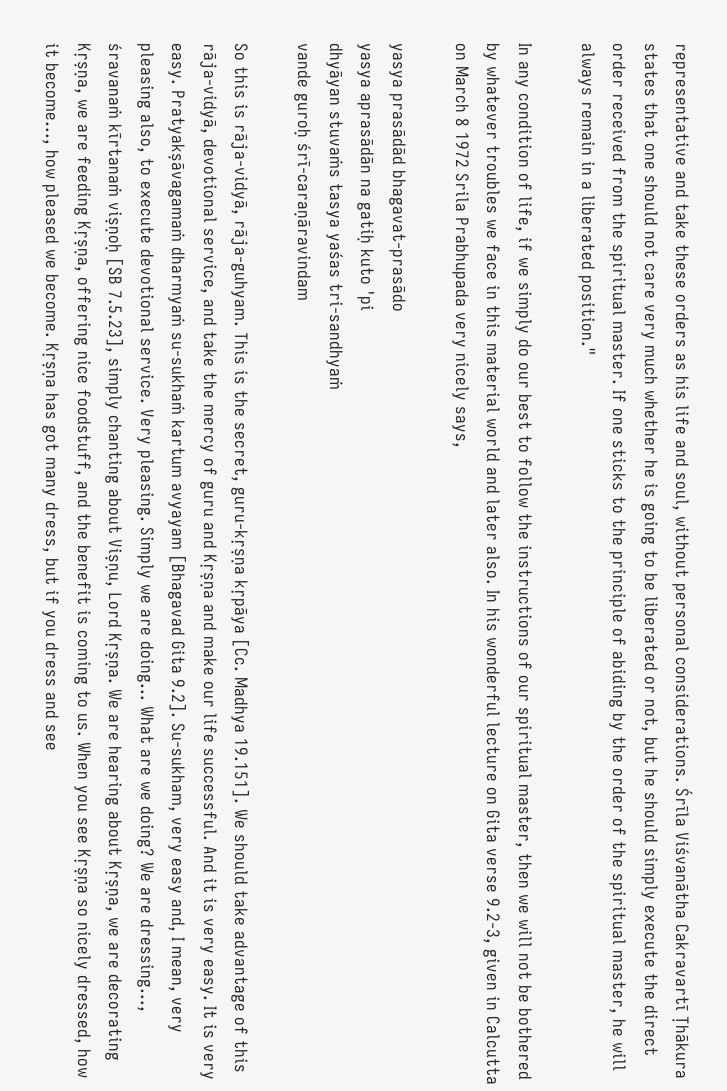representative and take these orders as his life and soul, without personal considerations. Śrīla Viśvanātha Cakravartī Ṭhākura states that one should not care very much whether he is going to be liberated or not, but he should simply execute the direct order received from the spiritual master. If one sticks to the principle of abiding by the order of the spiritual master, he will always remain in a liberated position."

In any condition of life, if we simply do our best to follow the instructions of our spiritual master, then we will not be bothered by whatever troubles we face in this material world and later also. In his wonderful lecture on Gita verse 9.2-3, given in Calcutta on March 8 1972 Srila Prabhupada very nicely says,

yasya prasādād bhagavat-prasādo
yasya aprasādān na gatiḥ kuto 'pi
dhyāyan stuvaṁs tasya yaśas tri-sandhyaṁ
vande guroḥ śrī-caraṇāravindam

So this is rāja-vidyā, rāja-guhyam. This is the secret, guru-kṛṣṇa kṛpāya [Cc. Madhya 19.151]. We should take advantage of this rāja-vidyā, devotional service, and take the mercy of guru and Kṛṣṇa and make our life successful. And it is very easy. It is very easy. Pratyakṣāvagamaṁ dharmyaṁ su-sukhaṁ kartum avyayam [Bhagavad Gita 9.2]. Su-sukham, very easy and, I mean, very pleasing also, to execute devotional service. Very pleasing. Simply we are doing... What are we doing? We are dressing..., śravanaṁ kīrtanaṁ viṣṇoḥ [SB 7.5.23], simply chanting about Viṣṇu, Lord Kṛṣṇa. We are hearing about Kṛṣṇa, we are decorating Kṛṣṇa, we are feeding Kṛṣṇa, offering nice foodstuff, and the benefit is coming to us. When you see Kṛṣṇa so nicely dressed, how it become..., how pleased we become. Kṛṣṇa has got many dress, but if you dress and see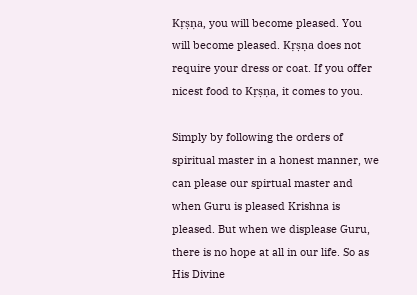Kṛṣṇa, you will become pleased. You will become pleased. Kṛṣṇa does not require your dress or coat. If you offer nicest food to Kṛṣṇa, it comes to you.

Simply by following the orders of spiritual master in a honest manner, we can please our spirtual master and when Guru is pleased Krishna is pleased. But when we displease Guru, there is no hope at all in our life. So as His Divine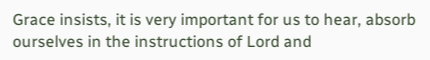Grace insists, it is very important for us to hear, absorb ourselves in the instructions of Lord and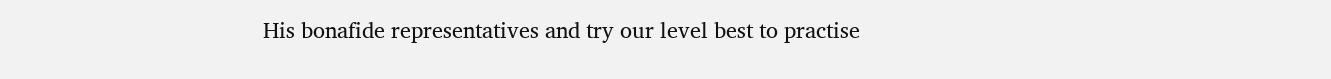His bonafide representatives and try our level best to practise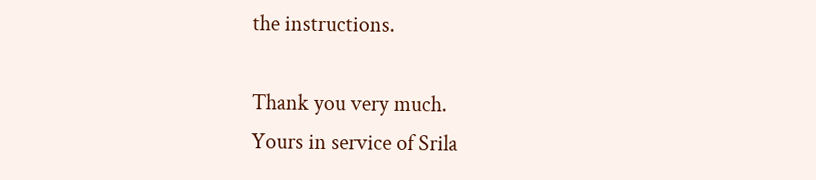the instructions.

Thank you very much.
Yours in service of Srila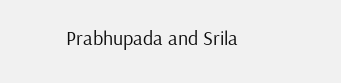Prabhupada and Srila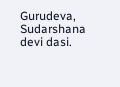Gurudeva,
Sudarshana devi dasi.